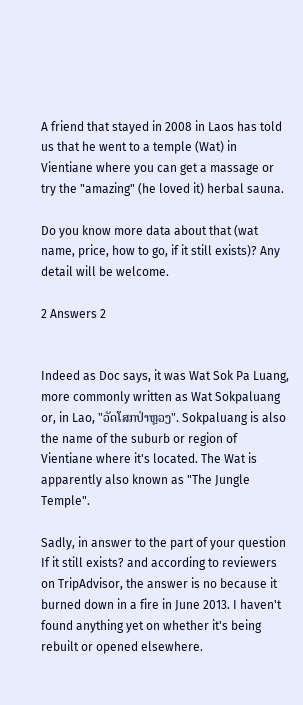A friend that stayed in 2008 in Laos has told us that he went to a temple (Wat) in Vientiane where you can get a massage or try the "amazing" (he loved it) herbal sauna.

Do you know more data about that (wat name, price, how to go, if it still exists)? Any detail will be welcome.

2 Answers 2


Indeed as Doc says, it was Wat Sok Pa Luang, more commonly written as Wat Sokpaluang or, in Lao, "ວັດໂສກປ່າຫຼວງ". Sokpaluang is also the name of the suburb or region of Vientiane where it's located. The Wat is apparently also known as "The Jungle Temple".

Sadly, in answer to the part of your question If it still exists? and according to reviewers on TripAdvisor, the answer is no because it burned down in a fire in June 2013. I haven't found anything yet on whether it's being rebuilt or opened elsewhere.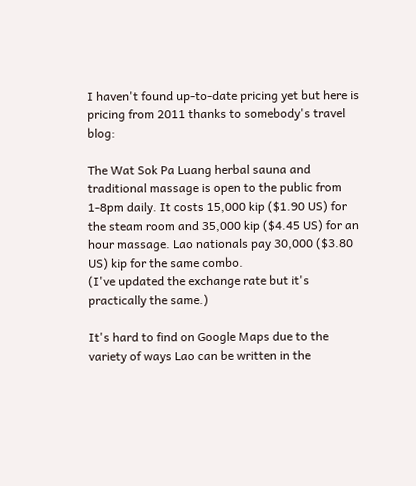I haven't found up-to-date pricing yet but here is pricing from 2011 thanks to somebody's travel blog:

The Wat Sok Pa Luang herbal sauna and traditional massage is open to the public from 1-8pm daily. It costs 15,000 kip ($1.90 US) for the steam room and 35,000 kip ($4.45 US) for an hour massage. Lao nationals pay 30,000 ($3.80 US) kip for the same combo.
(I've updated the exchange rate but it's practically the same.)

It's hard to find on Google Maps due to the variety of ways Lao can be written in the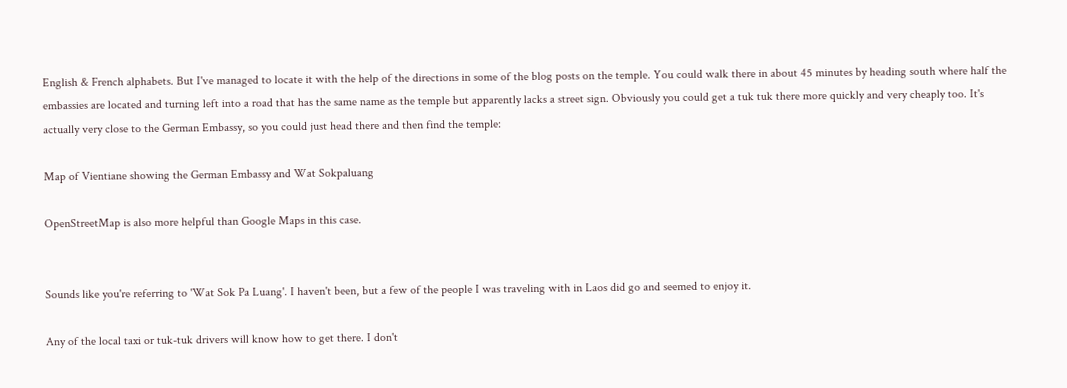English & French alphabets. But I've managed to locate it with the help of the directions in some of the blog posts on the temple. You could walk there in about 45 minutes by heading south where half the embassies are located and turning left into a road that has the same name as the temple but apparently lacks a street sign. Obviously you could get a tuk tuk there more quickly and very cheaply too. It's actually very close to the German Embassy, so you could just head there and then find the temple:

Map of Vientiane showing the German Embassy and Wat Sokpaluang

OpenStreetMap is also more helpful than Google Maps in this case.


Sounds like you're referring to 'Wat Sok Pa Luang'. I haven't been, but a few of the people I was traveling with in Laos did go and seemed to enjoy it.

Any of the local taxi or tuk-tuk drivers will know how to get there. I don't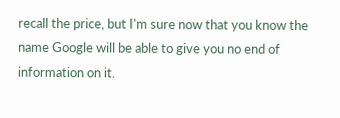recall the price, but I'm sure now that you know the name Google will be able to give you no end of information on it.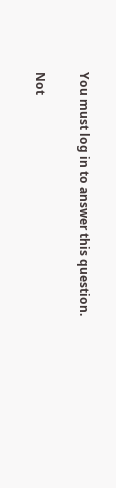You must log in to answer this question.

Not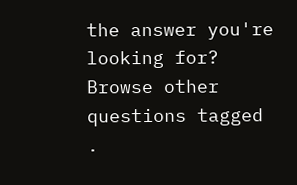the answer you're looking for? Browse other questions tagged .